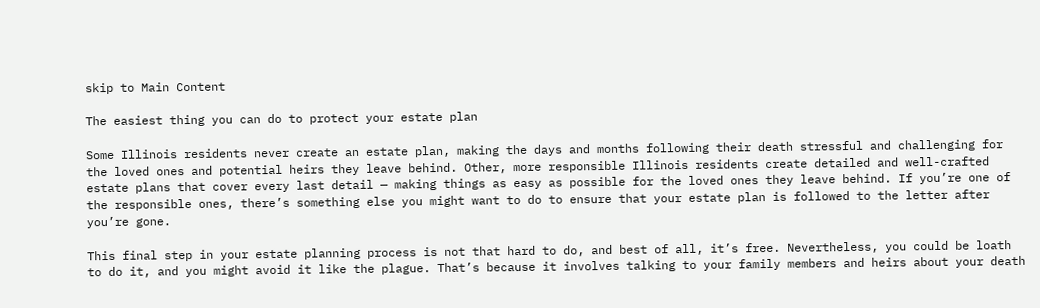skip to Main Content

The easiest thing you can do to protect your estate plan

Some Illinois residents never create an estate plan, making the days and months following their death stressful and challenging for the loved ones and potential heirs they leave behind. Other, more responsible Illinois residents create detailed and well-crafted estate plans that cover every last detail — making things as easy as possible for the loved ones they leave behind. If you’re one of the responsible ones, there’s something else you might want to do to ensure that your estate plan is followed to the letter after you’re gone.

This final step in your estate planning process is not that hard to do, and best of all, it’s free. Nevertheless, you could be loath to do it, and you might avoid it like the plague. That’s because it involves talking to your family members and heirs about your death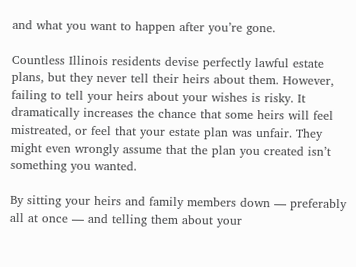and what you want to happen after you’re gone.

Countless Illinois residents devise perfectly lawful estate plans, but they never tell their heirs about them. However, failing to tell your heirs about your wishes is risky. It dramatically increases the chance that some heirs will feel mistreated, or feel that your estate plan was unfair. They might even wrongly assume that the plan you created isn’t something you wanted.

By sitting your heirs and family members down — preferably all at once — and telling them about your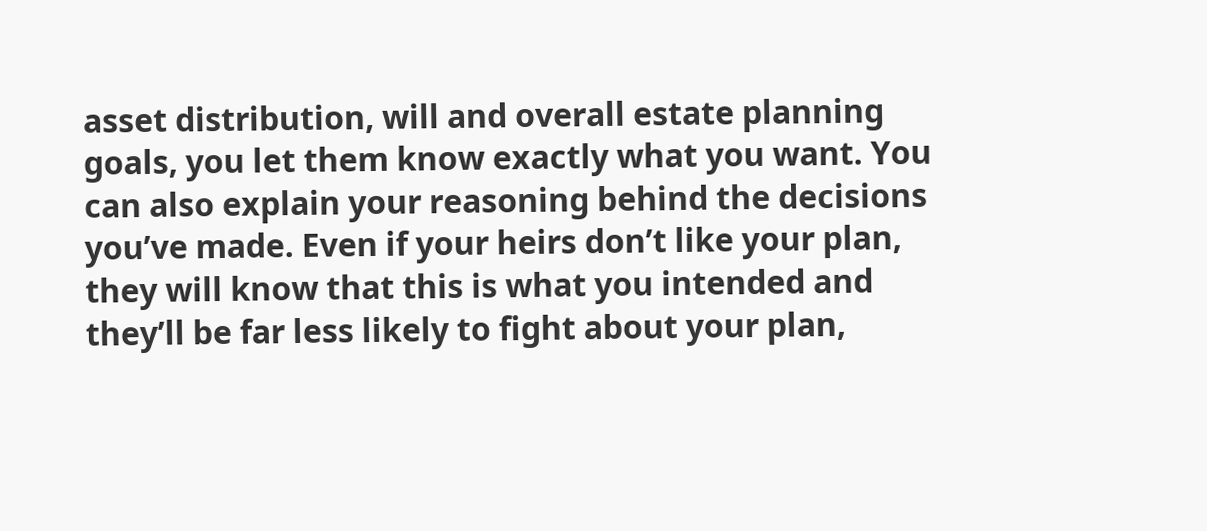asset distribution, will and overall estate planning goals, you let them know exactly what you want. You can also explain your reasoning behind the decisions you’ve made. Even if your heirs don’t like your plan, they will know that this is what you intended and they’ll be far less likely to fight about your plan,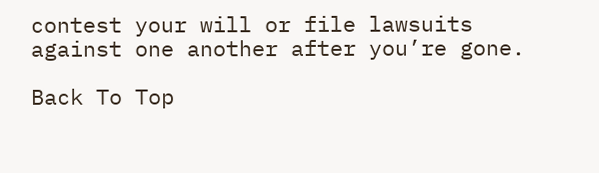contest your will or file lawsuits against one another after you’re gone.

Back To Top